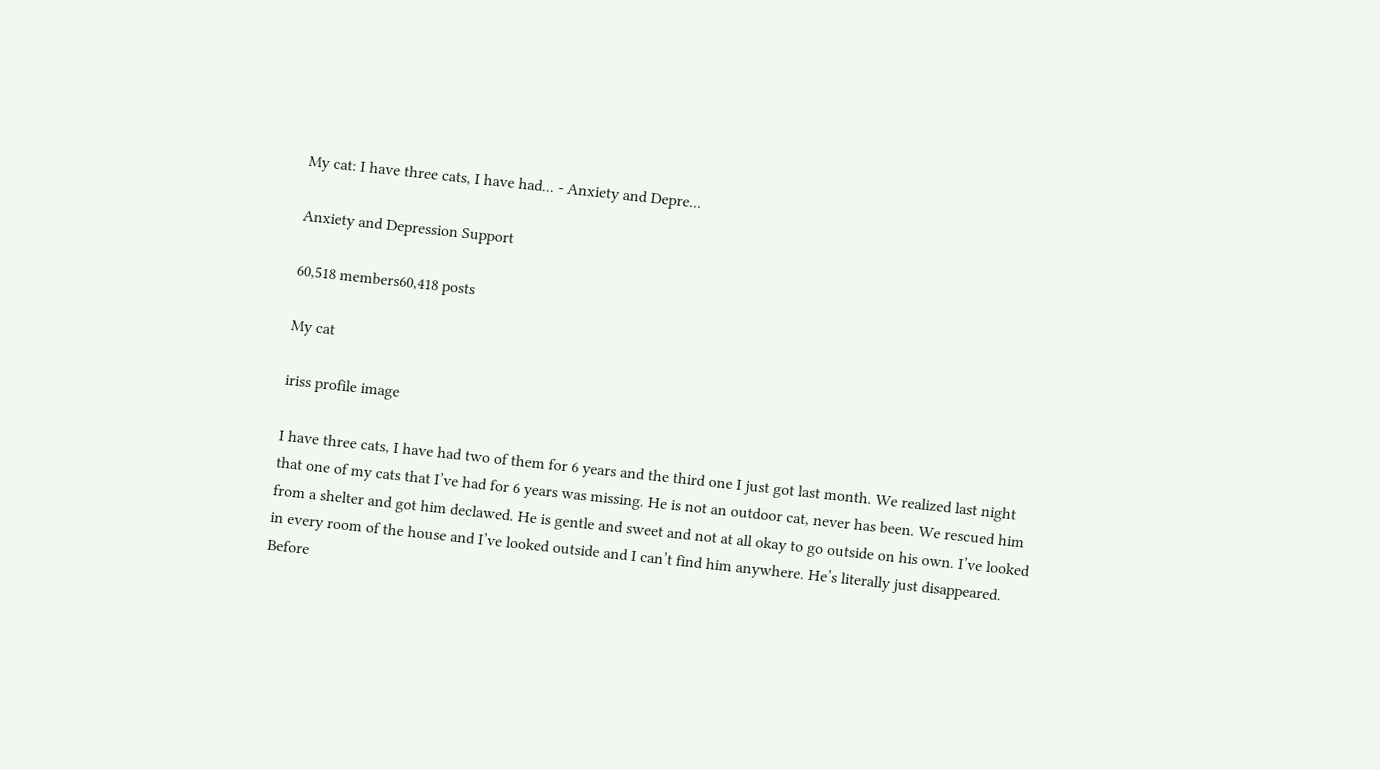My cat: I have three cats, I have had... - Anxiety and Depre...

Anxiety and Depression Support

60,518 members60,418 posts

My cat

iriss profile image

I have three cats, I have had two of them for 6 years and the third one I just got last month. We realized last night that one of my cats that I’ve had for 6 years was missing. He is not an outdoor cat, never has been. We rescued him from a shelter and got him declawed. He is gentle and sweet and not at all okay to go outside on his own. I’ve looked in every room of the house and I’ve looked outside and I can’t find him anywhere. He’s literally just disappeared. Before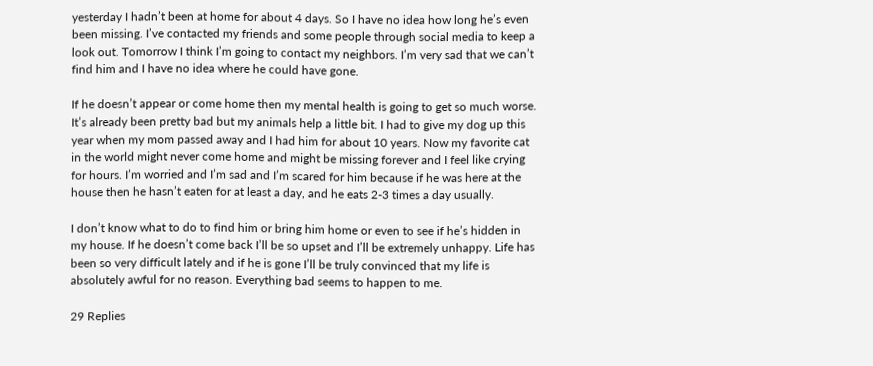yesterday I hadn’t been at home for about 4 days. So I have no idea how long he’s even been missing. I’ve contacted my friends and some people through social media to keep a look out. Tomorrow I think I’m going to contact my neighbors. I’m very sad that we can’t find him and I have no idea where he could have gone.

If he doesn’t appear or come home then my mental health is going to get so much worse. It’s already been pretty bad but my animals help a little bit. I had to give my dog up this year when my mom passed away and I had him for about 10 years. Now my favorite cat in the world might never come home and might be missing forever and I feel like crying for hours. I’m worried and I’m sad and I’m scared for him because if he was here at the house then he hasn’t eaten for at least a day, and he eats 2-3 times a day usually.

I don’t know what to do to find him or bring him home or even to see if he’s hidden in my house. If he doesn’t come back I’ll be so upset and I’ll be extremely unhappy. Life has been so very difficult lately and if he is gone I’ll be truly convinced that my life is absolutely awful for no reason. Everything bad seems to happen to me.

29 Replies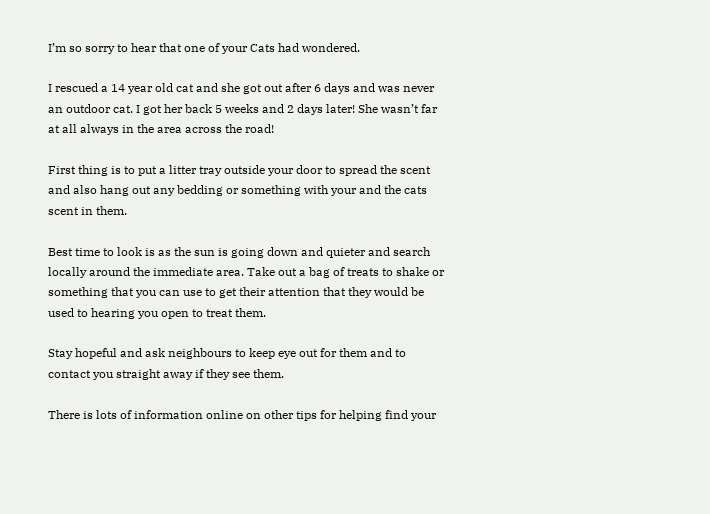I’m so sorry to hear that one of your Cats had wondered.

I rescued a 14 year old cat and she got out after 6 days and was never an outdoor cat. I got her back 5 weeks and 2 days later! She wasn’t far at all always in the area across the road!

First thing is to put a litter tray outside your door to spread the scent and also hang out any bedding or something with your and the cats scent in them.

Best time to look is as the sun is going down and quieter and search locally around the immediate area. Take out a bag of treats to shake or something that you can use to get their attention that they would be used to hearing you open to treat them.

Stay hopeful and ask neighbours to keep eye out for them and to contact you straight away if they see them.

There is lots of information online on other tips for helping find your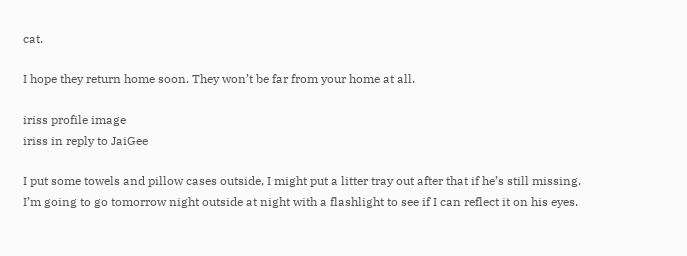cat.

I hope they return home soon. They won’t be far from your home at all.

iriss profile image
iriss in reply to JaiGee

I put some towels and pillow cases outside, I might put a litter tray out after that if he’s still missing. I’m going to go tomorrow night outside at night with a flashlight to see if I can reflect it on his eyes.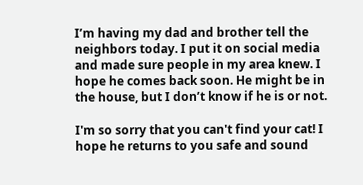I’m having my dad and brother tell the neighbors today. I put it on social media and made sure people in my area knew. I hope he comes back soon. He might be in the house, but I don’t know if he is or not.

I'm so sorry that you can't find your cat! I hope he returns to you safe and sound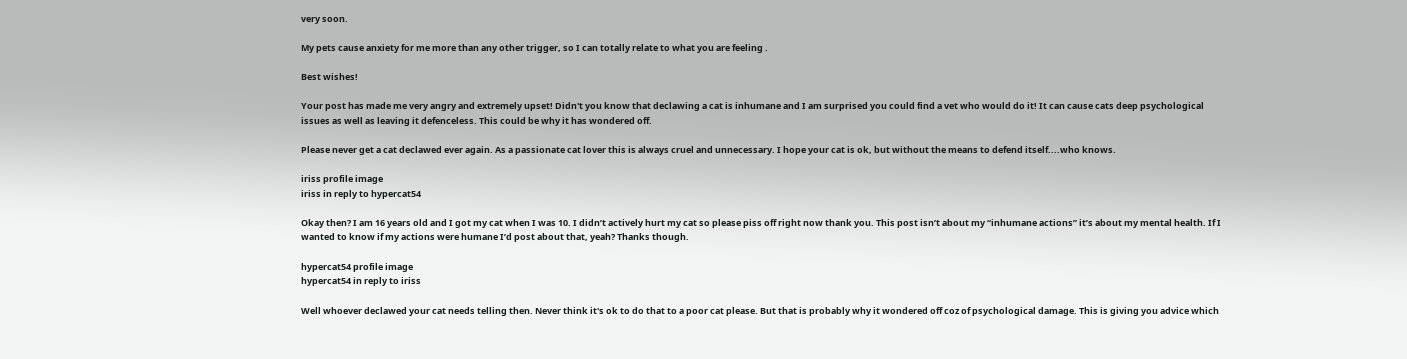very soon.

My pets cause anxiety for me more than any other trigger, so I can totally relate to what you are feeling .

Best wishes!

Your post has made me very angry and extremely upset! Didn't you know that declawing a cat is inhumane and I am surprised you could find a vet who would do it! It can cause cats deep psychological issues as well as leaving it defenceless. This could be why it has wondered off.

Please never get a cat declawed ever again. As a passionate cat lover this is always cruel and unnecessary. I hope your cat is ok, but without the means to defend itself....who knows.

iriss profile image
iriss in reply to hypercat54

Okay then? I am 16 years old and I got my cat when I was 10. I didn’t actively hurt my cat so please piss off right now thank you. This post isn’t about my “inhumane actions” it’s about my mental health. If I wanted to know if my actions were humane I’d post about that, yeah? Thanks though.

hypercat54 profile image
hypercat54 in reply to iriss

Well whoever declawed your cat needs telling then. Never think it's ok to do that to a poor cat please. But that is probably why it wondered off coz of psychological damage. This is giving you advice which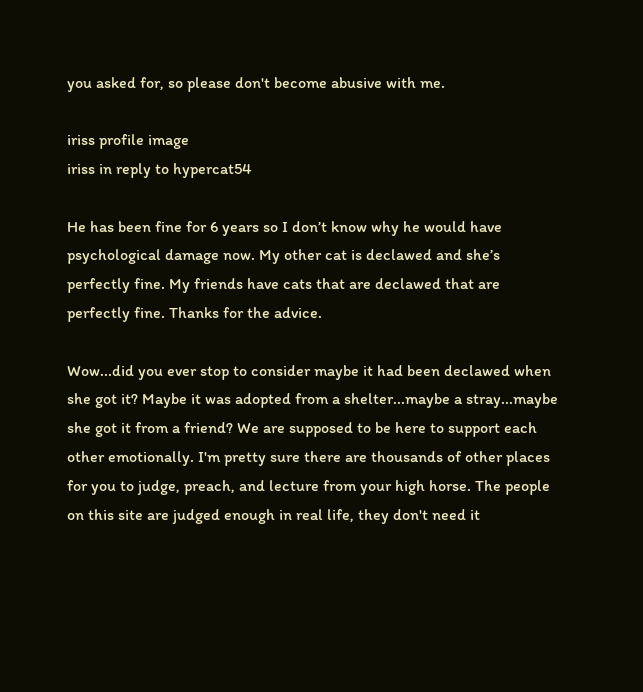you asked for, so please don't become abusive with me.

iriss profile image
iriss in reply to hypercat54

He has been fine for 6 years so I don’t know why he would have psychological damage now. My other cat is declawed and she’s perfectly fine. My friends have cats that are declawed that are perfectly fine. Thanks for the advice.

Wow...did you ever stop to consider maybe it had been declawed when she got it? Maybe it was adopted from a shelter...maybe a stray...maybe she got it from a friend? We are supposed to be here to support each other emotionally. I'm pretty sure there are thousands of other places for you to judge, preach, and lecture from your high horse. The people on this site are judged enough in real life, they don't need it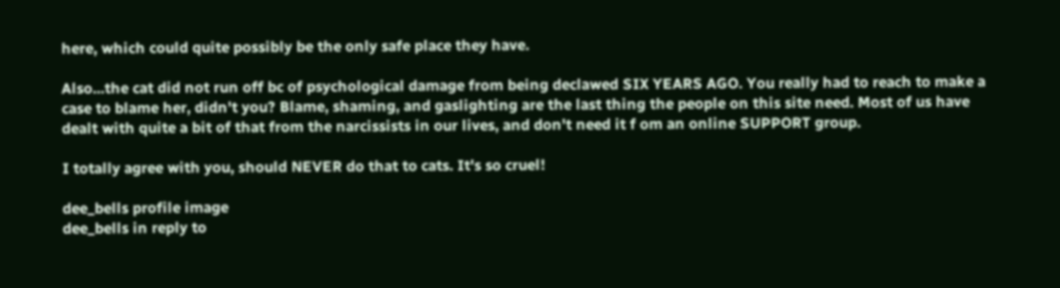here, which could quite possibly be the only safe place they have.

Also...the cat did not run off bc of psychological damage from being declawed SIX YEARS AGO. You really had to reach to make a case to blame her, didn't you? Blame, shaming, and gaslighting are the last thing the people on this site need. Most of us have dealt with quite a bit of that from the narcissists in our lives, and don't need it f om an online SUPPORT group.

I totally agree with you, should NEVER do that to cats. It's so cruel!

dee_bells profile image
dee_bells in reply to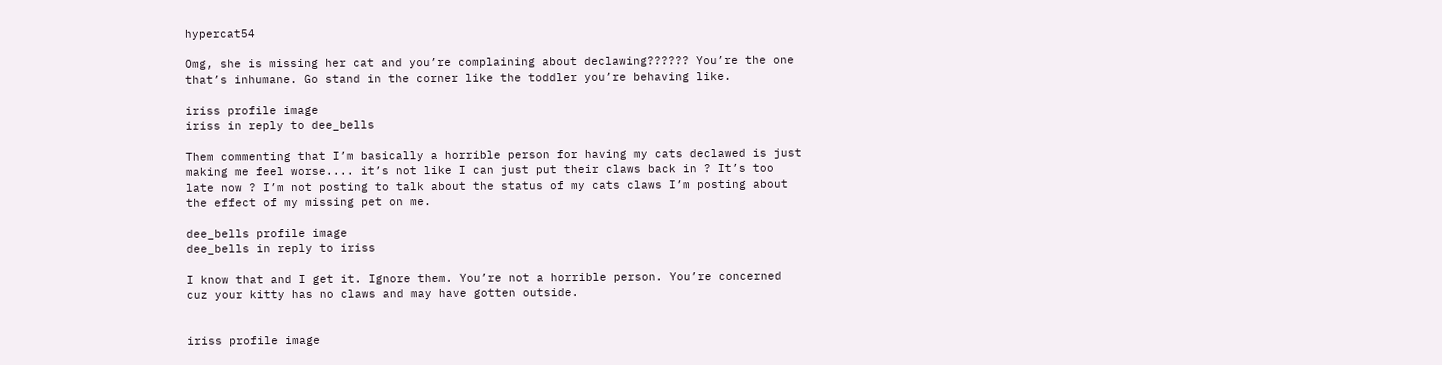hypercat54

Omg, she is missing her cat and you’re complaining about declawing?????? You’re the one that’s inhumane. Go stand in the corner like the toddler you’re behaving like.

iriss profile image
iriss in reply to dee_bells

Them commenting that I’m basically a horrible person for having my cats declawed is just making me feel worse.... it’s not like I can just put their claws back in ? It’s too late now ? I’m not posting to talk about the status of my cats claws I’m posting about the effect of my missing pet on me.

dee_bells profile image
dee_bells in reply to iriss

I know that and I get it. Ignore them. You’re not a horrible person. You’re concerned cuz your kitty has no claws and may have gotten outside.


iriss profile image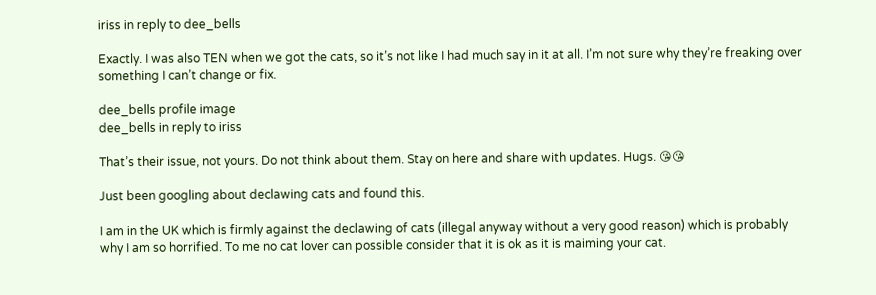iriss in reply to dee_bells

Exactly. I was also TEN when we got the cats, so it’s not like I had much say in it at all. I’m not sure why they’re freaking over something I can’t change or fix.

dee_bells profile image
dee_bells in reply to iriss

That’s their issue, not yours. Do not think about them. Stay on here and share with updates. Hugs. 😘😘

Just been googling about declawing cats and found this.

I am in the UK which is firmly against the declawing of cats (illegal anyway without a very good reason) which is probably why I am so horrified. To me no cat lover can possible consider that it is ok as it is maiming your cat.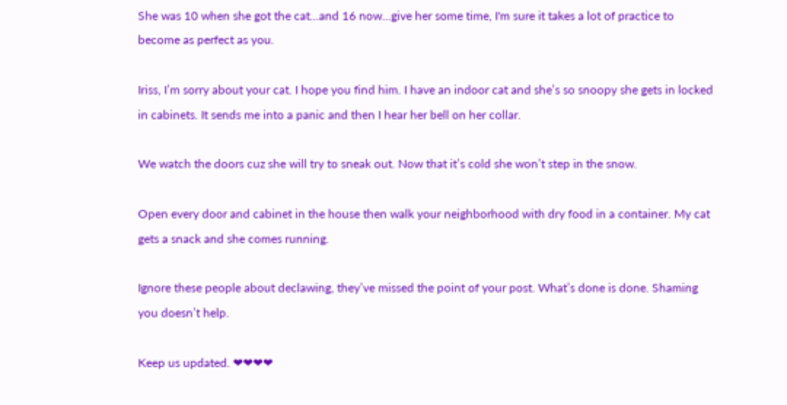She was 10 when she got the cat...and 16 now...give her some time, I'm sure it takes a lot of practice to become as perfect as you.

Iriss, I’m sorry about your cat. I hope you find him. I have an indoor cat and she’s so snoopy she gets in locked in cabinets. It sends me into a panic and then I hear her bell on her collar.

We watch the doors cuz she will try to sneak out. Now that it’s cold she won’t step in the snow.

Open every door and cabinet in the house then walk your neighborhood with dry food in a container. My cat gets a snack and she comes running.

Ignore these people about declawing, they’ve missed the point of your post. What’s done is done. Shaming you doesn’t help.

Keep us updated. ❤❤❤❤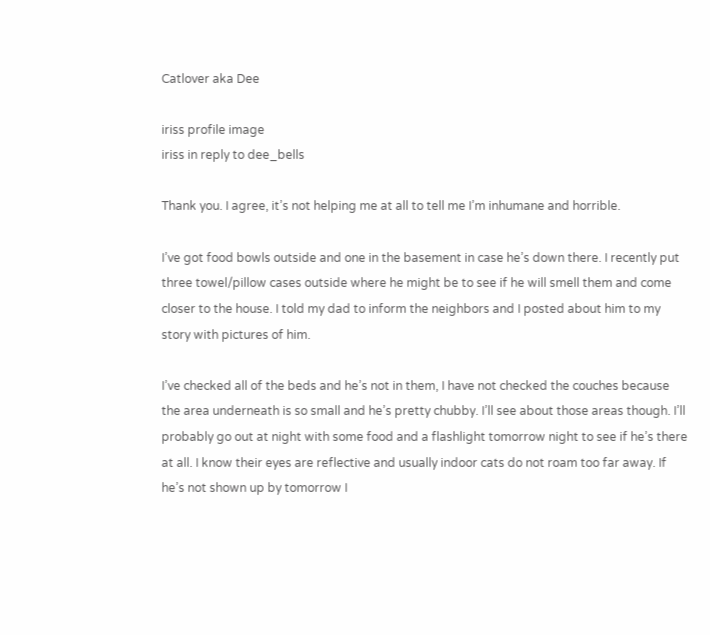Catlover aka Dee

iriss profile image
iriss in reply to dee_bells

Thank you. I agree, it’s not helping me at all to tell me I’m inhumane and horrible.

I’ve got food bowls outside and one in the basement in case he’s down there. I recently put three towel/pillow cases outside where he might be to see if he will smell them and come closer to the house. I told my dad to inform the neighbors and I posted about him to my story with pictures of him.

I’ve checked all of the beds and he’s not in them, I have not checked the couches because the area underneath is so small and he’s pretty chubby. I’ll see about those areas though. I’ll probably go out at night with some food and a flashlight tomorrow night to see if he’s there at all. I know their eyes are reflective and usually indoor cats do not roam too far away. If he’s not shown up by tomorrow I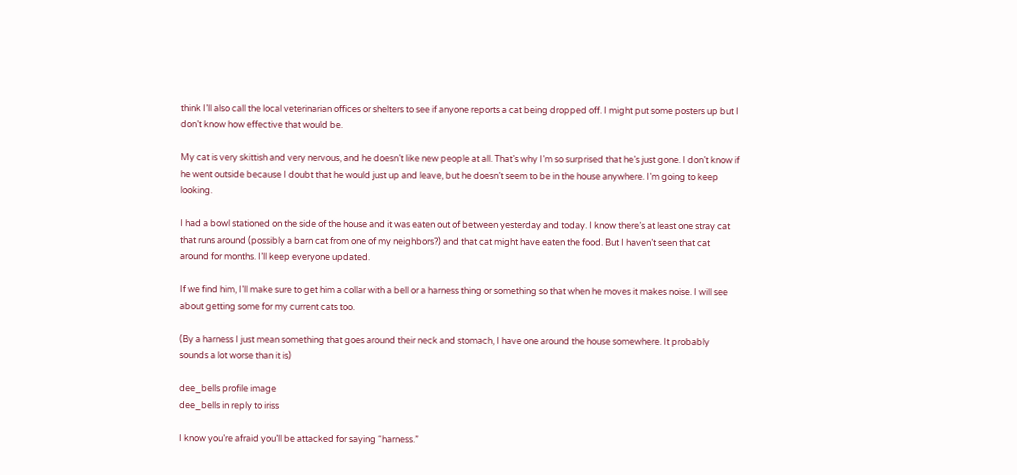think I’ll also call the local veterinarian offices or shelters to see if anyone reports a cat being dropped off. I might put some posters up but I don’t know how effective that would be.

My cat is very skittish and very nervous, and he doesn’t like new people at all. That’s why I’m so surprised that he’s just gone. I don’t know if he went outside because I doubt that he would just up and leave, but he doesn’t seem to be in the house anywhere. I’m going to keep looking.

I had a bowl stationed on the side of the house and it was eaten out of between yesterday and today. I know there’s at least one stray cat that runs around (possibly a barn cat from one of my neighbors?) and that cat might have eaten the food. But I haven’t seen that cat around for months. I’ll keep everyone updated.

If we find him, I’ll make sure to get him a collar with a bell or a harness thing or something so that when he moves it makes noise. I will see about getting some for my current cats too.

(By a harness I just mean something that goes around their neck and stomach, I have one around the house somewhere. It probably sounds a lot worse than it is)

dee_bells profile image
dee_bells in reply to iriss

I know you’re afraid you’ll be attacked for saying “harness.”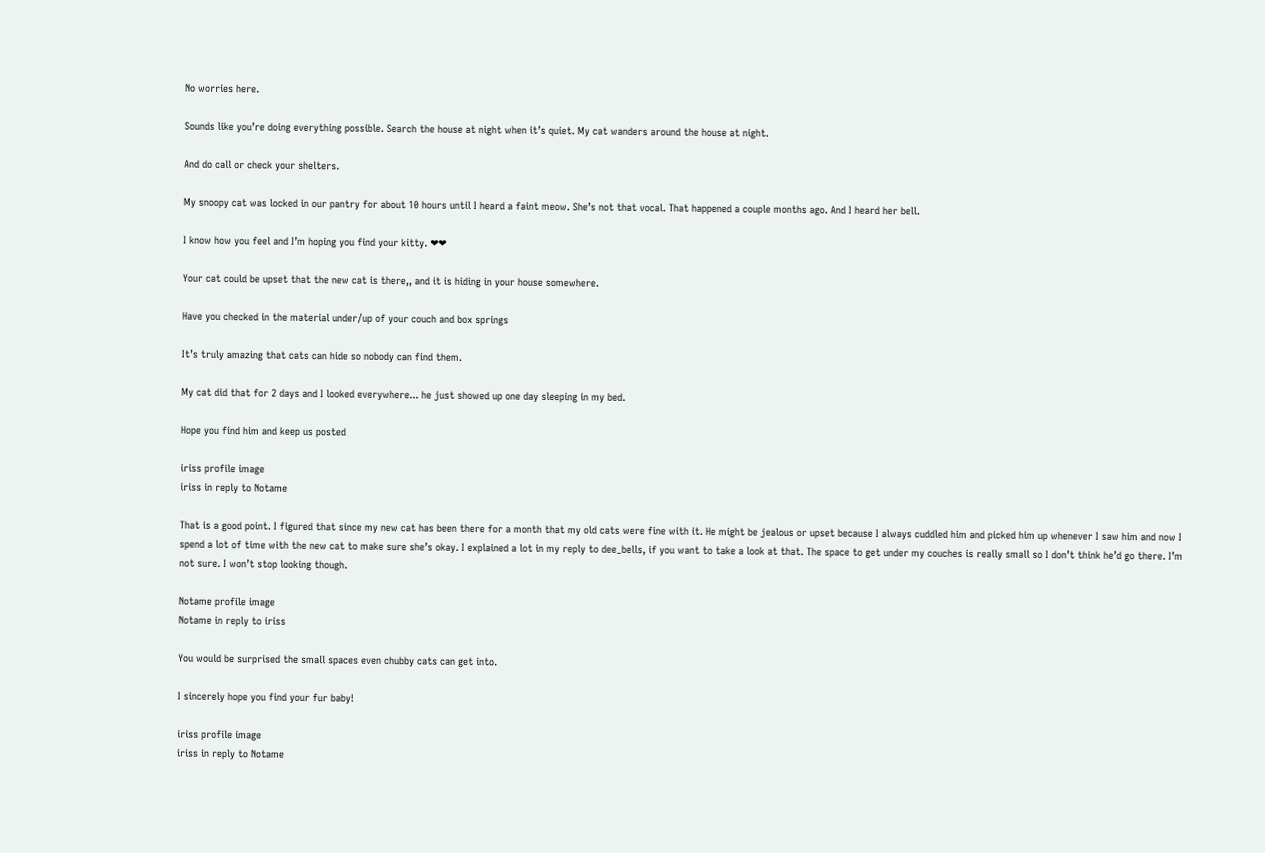No worries here.

Sounds like you’re doing everything possible. Search the house at night when it’s quiet. My cat wanders around the house at night.

And do call or check your shelters.

My snoopy cat was locked in our pantry for about 10 hours until I heard a faint meow. She’s not that vocal. That happened a couple months ago. And I heard her bell.

I know how you feel and I’m hoping you find your kitty. ❤❤

Your cat could be upset that the new cat is there,, and it is hiding in your house somewhere.

Have you checked in the material under/up of your couch and box springs

It’s truly amazing that cats can hide so nobody can find them.

My cat did that for 2 days and I looked everywhere... he just showed up one day sleeping in my bed.

Hope you find him and keep us posted

iriss profile image
iriss in reply to Notame

That is a good point. I figured that since my new cat has been there for a month that my old cats were fine with it. He might be jealous or upset because I always cuddled him and picked him up whenever I saw him and now I spend a lot of time with the new cat to make sure she’s okay. I explained a lot in my reply to dee_bells, if you want to take a look at that. The space to get under my couches is really small so I don’t think he’d go there. I’m not sure. I won’t stop looking though.

Notame profile image
Notame in reply to iriss

You would be surprised the small spaces even chubby cats can get into.

I sincerely hope you find your fur baby!

iriss profile image
iriss in reply to Notame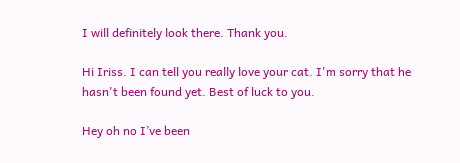I will definitely look there. Thank you.

Hi Iriss. I can tell you really love your cat. I'm sorry that he hasn't been found yet. Best of luck to you.

Hey oh no I’ve been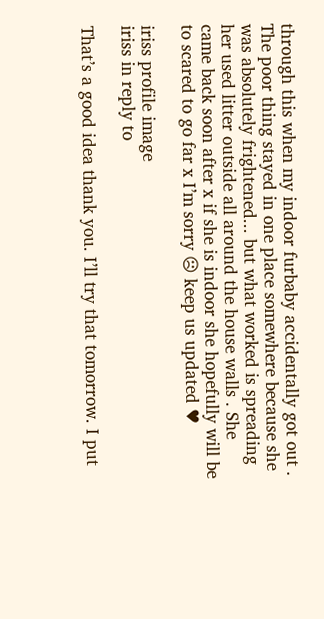through this when my indoor furbaby accidentally got out . The poor thing stayed in one place somewhere because she was absolutely frightened... but what worked is spreading her used litter outside all around the house walls . She came back soon after x if she is indoor she hopefully will be to scared to go far x I’m sorry ☹ keep us updated ♥

iriss profile image
iriss in reply to

That’s a good idea thank you. I’ll try that tomorrow. I put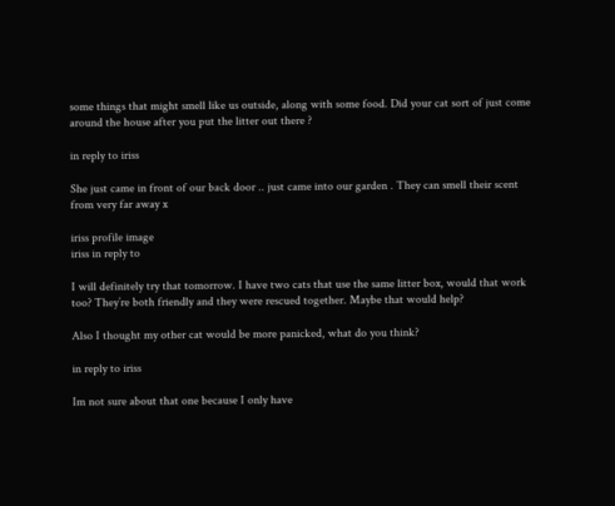some things that might smell like us outside, along with some food. Did your cat sort of just come around the house after you put the litter out there ?

in reply to iriss

She just came in front of our back door .. just came into our garden . They can smell their scent from very far away x

iriss profile image
iriss in reply to

I will definitely try that tomorrow. I have two cats that use the same litter box, would that work too? They’re both friendly and they were rescued together. Maybe that would help?

Also I thought my other cat would be more panicked, what do you think?

in reply to iriss

Im not sure about that one because I only have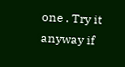one . Try it anyway if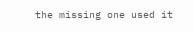the missing one used it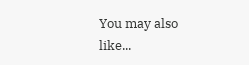You may also like...